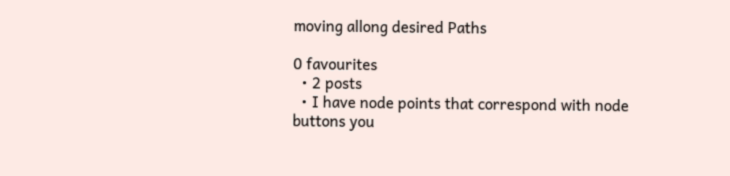moving allong desired Paths

0 favourites
  • 2 posts
  • I have node points that correspond with node buttons you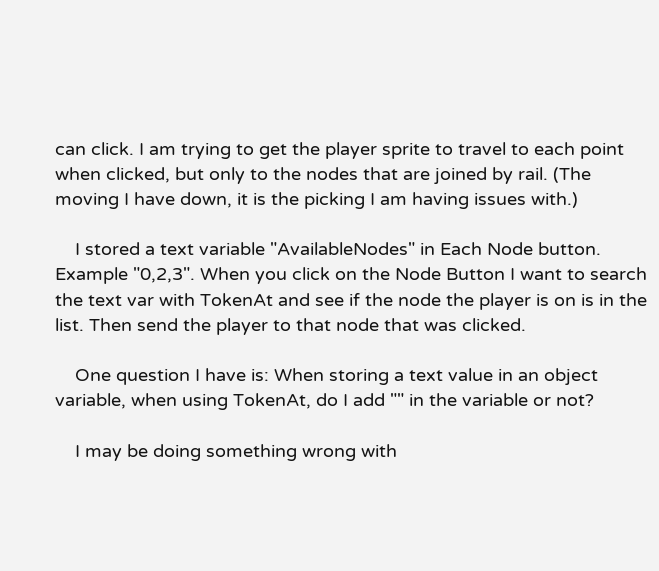can click. I am trying to get the player sprite to travel to each point when clicked, but only to the nodes that are joined by rail. (The moving I have down, it is the picking I am having issues with.)

    I stored a text variable "AvailableNodes" in Each Node button. Example "0,2,3". When you click on the Node Button I want to search the text var with TokenAt and see if the node the player is on is in the list. Then send the player to that node that was clicked.

    One question I have is: When storing a text value in an object variable, when using TokenAt, do I add "" in the variable or not?

    I may be doing something wrong with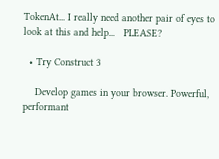TokenAt... I really need another pair of eyes to look at this and help...   PLEASE?

  • Try Construct 3

    Develop games in your browser. Powerful, performant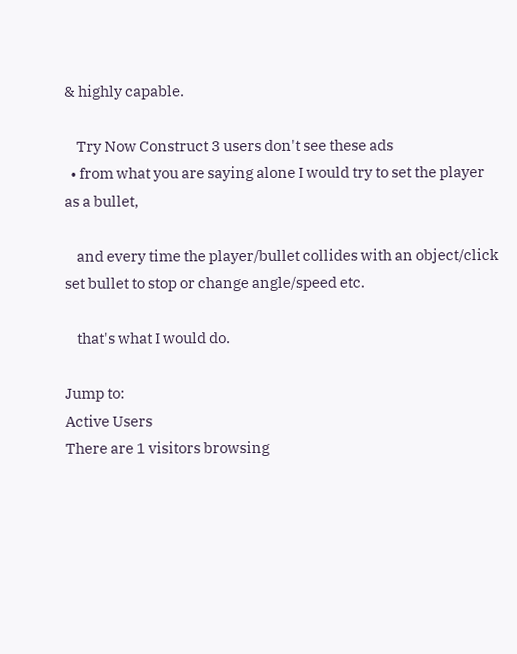& highly capable.

    Try Now Construct 3 users don't see these ads
  • from what you are saying alone I would try to set the player as a bullet,

    and every time the player/bullet collides with an object/click set bullet to stop or change angle/speed etc.

    that's what I would do.

Jump to:
Active Users
There are 1 visitors browsing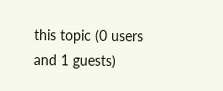this topic (0 users and 1 guests)